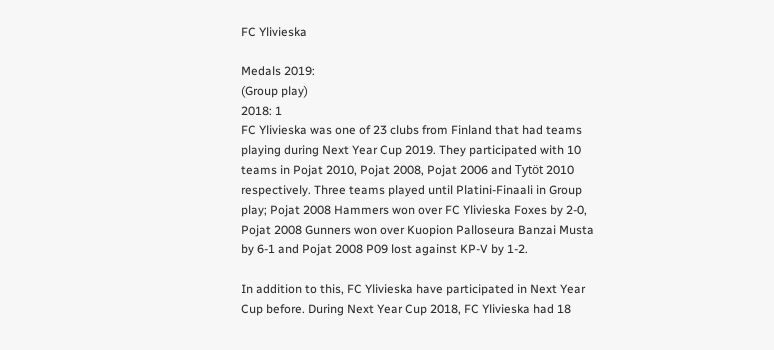FC Ylivieska

Medals 2019:
(Group play)
2018: 1
FC Ylivieska was one of 23 clubs from Finland that had teams playing during Next Year Cup 2019. They participated with 10 teams in Pojat 2010, Pojat 2008, Pojat 2006 and Tytöt 2010 respectively. Three teams played until Platini-Finaali in Group play; Pojat 2008 Hammers won over FC Ylivieska Foxes by 2-0, Pojat 2008 Gunners won over Kuopion Palloseura Banzai Musta by 6-1 and Pojat 2008 P09 lost against KP-V by 1-2.

In addition to this, FC Ylivieska have participated in Next Year Cup before. During Next Year Cup 2018, FC Ylivieska had 18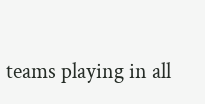teams playing in all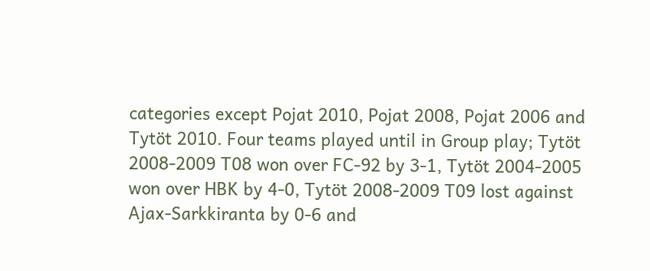categories except Pojat 2010, Pojat 2008, Pojat 2006 and Tytöt 2010. Four teams played until in Group play; Tytöt 2008-2009 T08 won over FC-92 by 3-1, Tytöt 2004-2005 won over HBK by 4-0, Tytöt 2008-2009 T09 lost against Ajax-Sarkkiranta by 0-6 and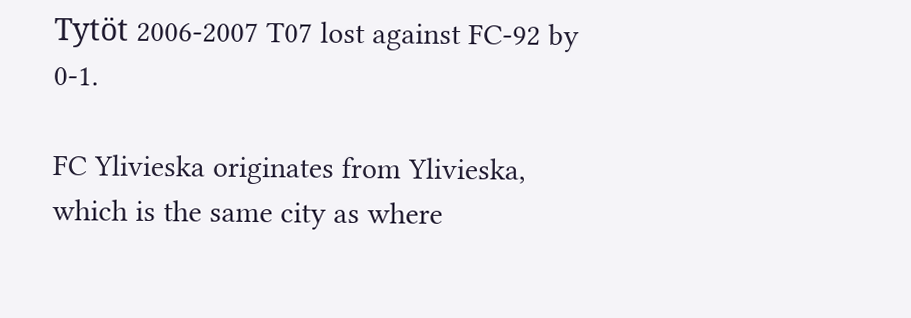Tytöt 2006-2007 T07 lost against FC-92 by 0-1.

FC Ylivieska originates from Ylivieska, which is the same city as where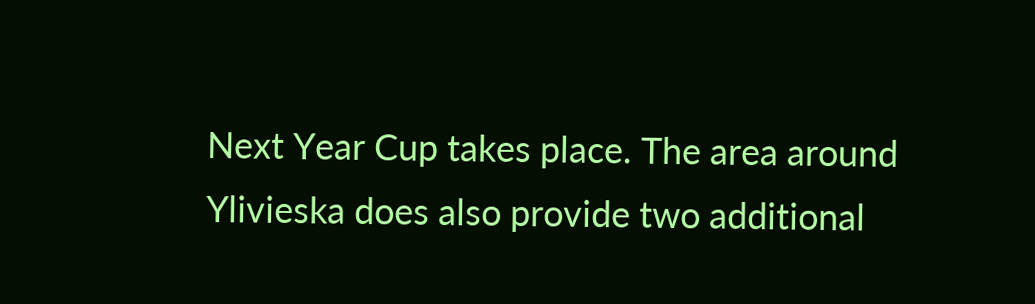Next Year Cup takes place. The area around Ylivieska does also provide two additional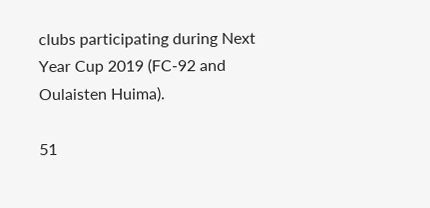clubs participating during Next Year Cup 2019 (FC-92 and Oulaisten Huima).

51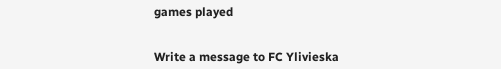games played


Write a message to FC Ylivieska